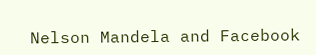Nelson Mandela and Facebook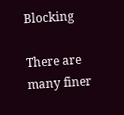Blocking

There are many finer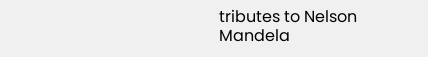tributes to Nelson Mandela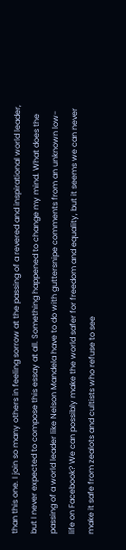than this one. I join so many others in feeling sorrow at the passing of a revered and inspirational world leader, but I never expected to compose this essay at all. Something happened to change my mind. What does the passing of a world leader like Nelson Mandela have to do with guttersnipe comments from an unknown low-life on Facebook? We can possibly make the world safer for freedom and equality, but it seems we can never make it safe from zealots and cultists who refuse to see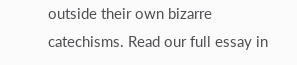outside their own bizarre catechisms. Read our full essay in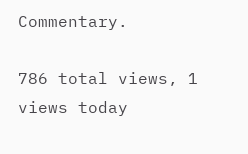Commentary.

786 total views, 1 views today